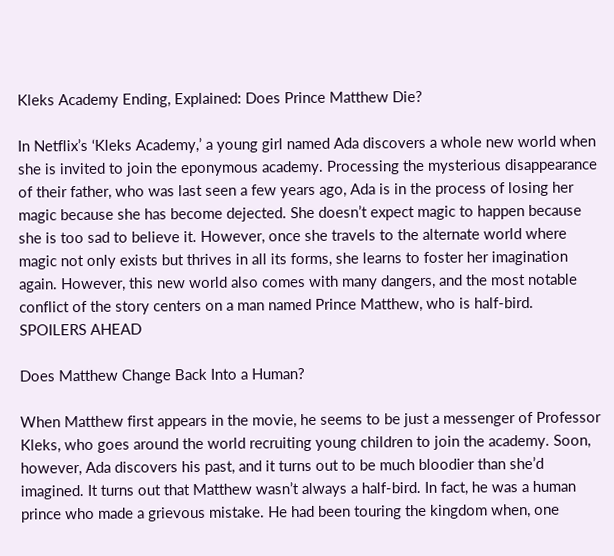Kleks Academy Ending, Explained: Does Prince Matthew Die?

In Netflix’s ‘Kleks Academy,’ a young girl named Ada discovers a whole new world when she is invited to join the eponymous academy. Processing the mysterious disappearance of their father, who was last seen a few years ago, Ada is in the process of losing her magic because she has become dejected. She doesn’t expect magic to happen because she is too sad to believe it. However, once she travels to the alternate world where magic not only exists but thrives in all its forms, she learns to foster her imagination again. However, this new world also comes with many dangers, and the most notable conflict of the story centers on a man named Prince Matthew, who is half-bird. SPOILERS AHEAD

Does Matthew Change Back Into a Human?

When Matthew first appears in the movie, he seems to be just a messenger of Professor Kleks, who goes around the world recruiting young children to join the academy. Soon, however, Ada discovers his past, and it turns out to be much bloodier than she’d imagined. It turns out that Matthew wasn’t always a half-bird. In fact, he was a human prince who made a grievous mistake. He had been touring the kingdom when, one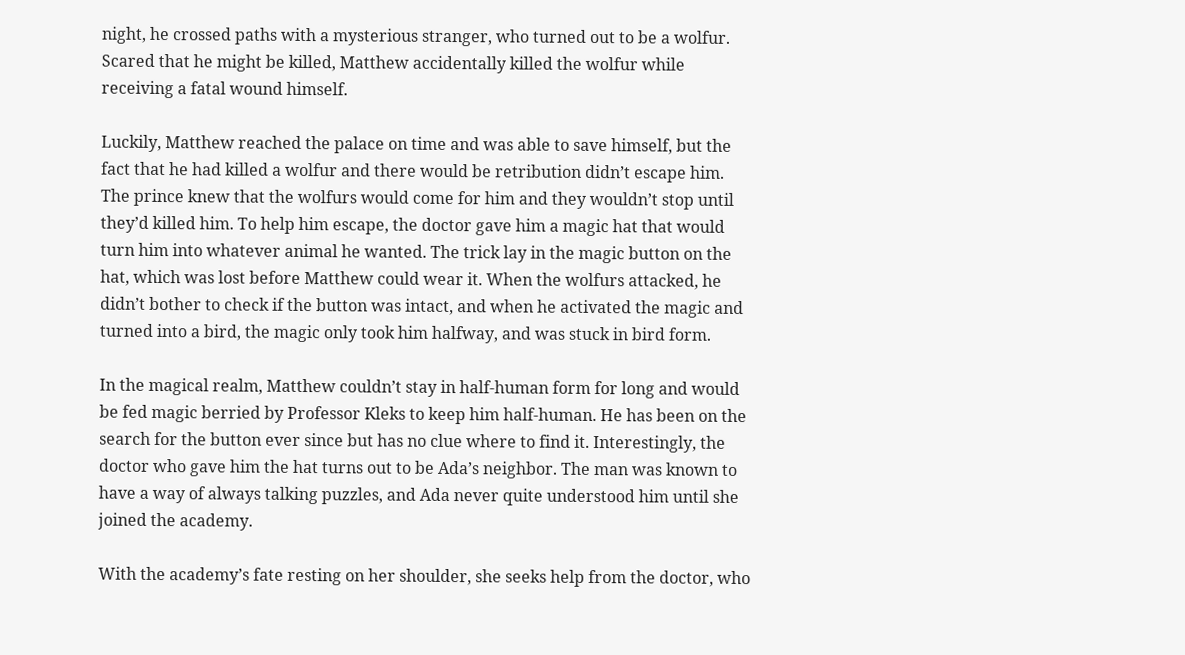night, he crossed paths with a mysterious stranger, who turned out to be a wolfur. Scared that he might be killed, Matthew accidentally killed the wolfur while receiving a fatal wound himself.

Luckily, Matthew reached the palace on time and was able to save himself, but the fact that he had killed a wolfur and there would be retribution didn’t escape him. The prince knew that the wolfurs would come for him and they wouldn’t stop until they’d killed him. To help him escape, the doctor gave him a magic hat that would turn him into whatever animal he wanted. The trick lay in the magic button on the hat, which was lost before Matthew could wear it. When the wolfurs attacked, he didn’t bother to check if the button was intact, and when he activated the magic and turned into a bird, the magic only took him halfway, and was stuck in bird form.

In the magical realm, Matthew couldn’t stay in half-human form for long and would be fed magic berried by Professor Kleks to keep him half-human. He has been on the search for the button ever since but has no clue where to find it. Interestingly, the doctor who gave him the hat turns out to be Ada’s neighbor. The man was known to have a way of always talking puzzles, and Ada never quite understood him until she joined the academy.

With the academy’s fate resting on her shoulder, she seeks help from the doctor, who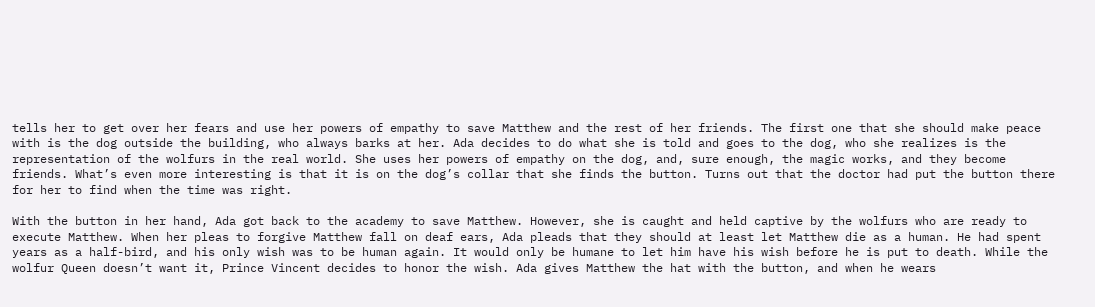tells her to get over her fears and use her powers of empathy to save Matthew and the rest of her friends. The first one that she should make peace with is the dog outside the building, who always barks at her. Ada decides to do what she is told and goes to the dog, who she realizes is the representation of the wolfurs in the real world. She uses her powers of empathy on the dog, and, sure enough, the magic works, and they become friends. What’s even more interesting is that it is on the dog’s collar that she finds the button. Turns out that the doctor had put the button there for her to find when the time was right.

With the button in her hand, Ada got back to the academy to save Matthew. However, she is caught and held captive by the wolfurs who are ready to execute Matthew. When her pleas to forgive Matthew fall on deaf ears, Ada pleads that they should at least let Matthew die as a human. He had spent years as a half-bird, and his only wish was to be human again. It would only be humane to let him have his wish before he is put to death. While the wolfur Queen doesn’t want it, Prince Vincent decides to honor the wish. Ada gives Matthew the hat with the button, and when he wears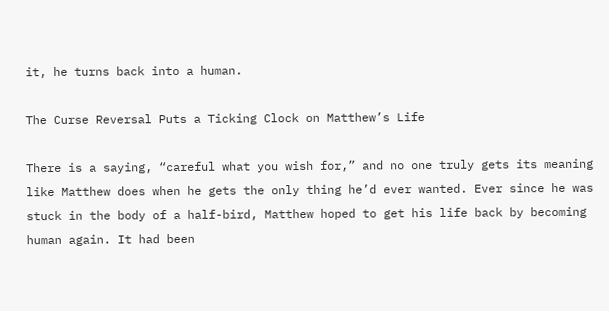it, he turns back into a human.

The Curse Reversal Puts a Ticking Clock on Matthew’s Life

There is a saying, “careful what you wish for,” and no one truly gets its meaning like Matthew does when he gets the only thing he’d ever wanted. Ever since he was stuck in the body of a half-bird, Matthew hoped to get his life back by becoming human again. It had been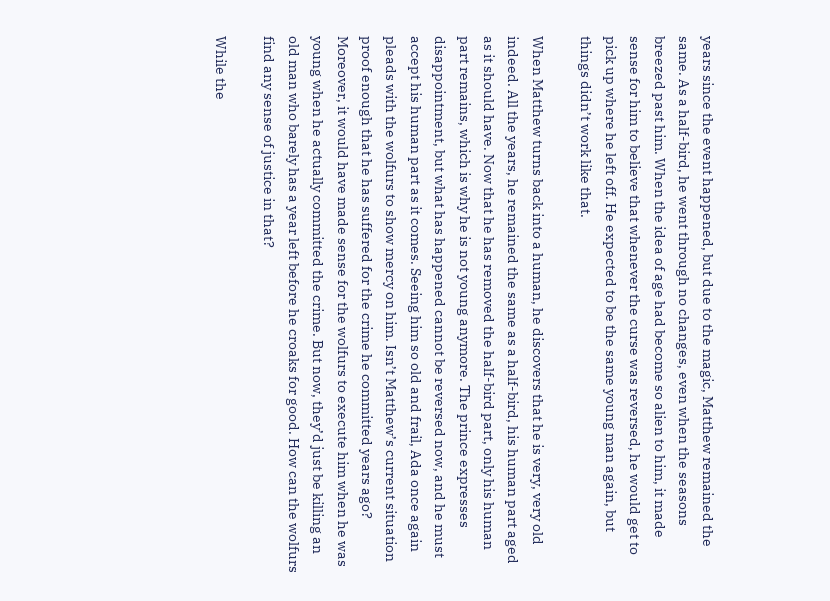years since the event happened, but due to the magic, Matthew remained the same. As a half-bird, he went through no changes, even when the seasons breezed past him. When the idea of age had become so alien to him, it made sense for him to believe that whenever the curse was reversed, he would get to pick up where he left off. He expected to be the same young man again, but things didn’t work like that.

When Matthew turns back into a human, he discovers that he is very, very old indeed. All the years, he remained the same as a half-bird, his human part aged as it should have. Now that he has removed the half-bird part, only his human part remains, which is why he is not young anymore. The prince expresses disappointment, but what has happened cannot be reversed now, and he must accept his human part as it comes. Seeing him so old and frail, Ada once again pleads with the wolfurs to show mercy on him. Isn’t Matthew’s current situation proof enough that he has suffered for the crime he committed years ago? Moreover, it would have made sense for the wolfurs to execute him when he was young when he actually committed the crime. But now, they’d just be killing an old man who barely has a year left before he croaks for good. How can the wolfurs find any sense of justice in that?

While the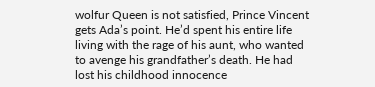wolfur Queen is not satisfied, Prince Vincent gets Ada’s point. He’d spent his entire life living with the rage of his aunt, who wanted to avenge his grandfather’s death. He had lost his childhood innocence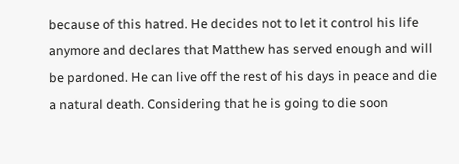because of this hatred. He decides not to let it control his life anymore and declares that Matthew has served enough and will be pardoned. He can live off the rest of his days in peace and die a natural death. Considering that he is going to die soon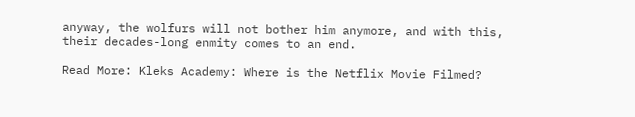anyway, the wolfurs will not bother him anymore, and with this, their decades-long enmity comes to an end.

Read More: Kleks Academy: Where is the Netflix Movie Filmed?